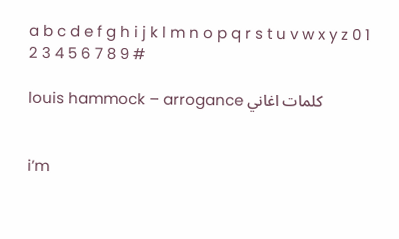a b c d e f g h i j k l m n o p q r s t u v w x y z 0 1 2 3 4 5 6 7 8 9 #

louis hammock – arrogance كلمات اغاني


i’m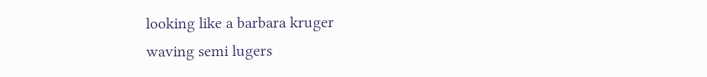looking like a barbara kruger
waving semi lugers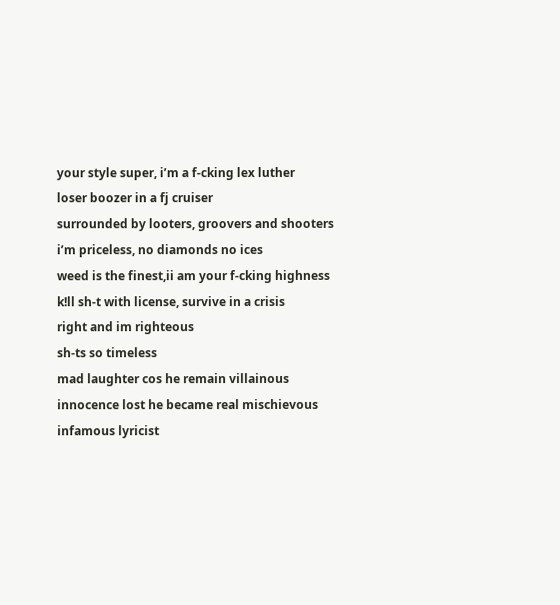your style super, i’m a f-cking lex luther
loser boozer in a fj cruiser
surrounded by looters, groovers and shooters
i’m priceless, no diamonds no ices
weed is the finest,ii am your f-cking highness
k!ll sh-t with license, survive in a crisis
right and im righteous
sh-ts so timeless
mad laughter cos he remain villainous
innocence lost he became real mischievous
infamous lyricist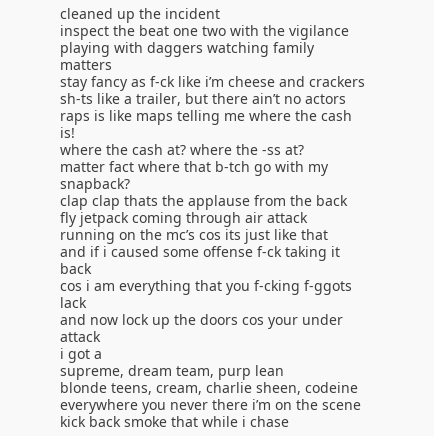cleaned up the incident
inspect the beat one two with the vigilance
playing with daggers watching family matters
stay fancy as f-ck like i’m cheese and crackers
sh-ts like a trailer, but there ain’t no actors
raps is like maps telling me where the cash is!
where the cash at? where the -ss at?
matter fact where that b-tch go with my snapback?
clap clap thats the applause from the back
fly jetpack coming through air attack
running on the mc’s cos its just like that
and if i caused some offense f-ck taking it back
cos i am everything that you f-cking f-ggots lack
and now lock up the doors cos your under attack
i got a
supreme, dream team, purp lean
blonde teens, cream, charlie sheen, codeine
everywhere you never there i’m on the scene
kick back smoke that while i chase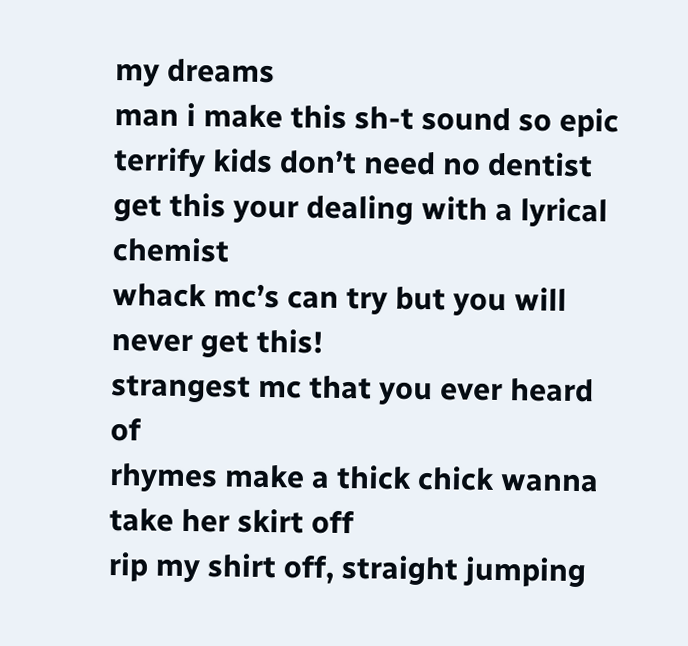my dreams
man i make this sh-t sound so epic
terrify kids don’t need no dentist
get this your dealing with a lyrical chemist
whack mc’s can try but you will never get this!
strangest mc that you ever heard of
rhymes make a thick chick wanna take her skirt off
rip my shirt off, straight jumping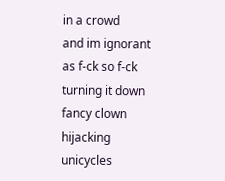in a crowd
and im ignorant as f-ck so f-ck turning it down
fancy clown hijacking unicycles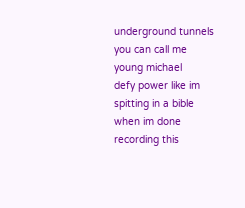underground tunnels you can call me young michael
defy power like im spitting in a bible
when im done recording this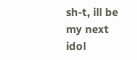sh-t, ill be my next idol